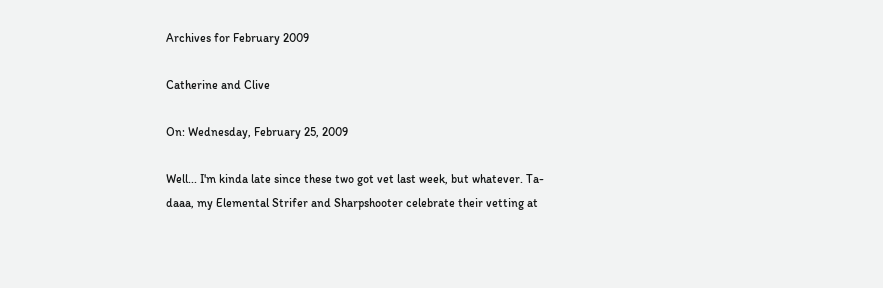Archives for February 2009

Catherine and Clive

On: Wednesday, February 25, 2009

Well... I'm kinda late since these two got vet last week, but whatever. Ta-daaa, my Elemental Strifer and Sharpshooter celebrate their vetting at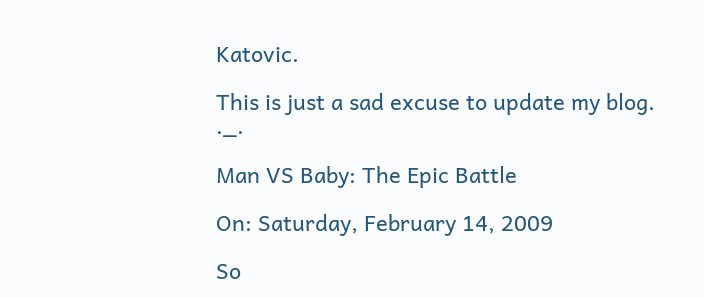Katovic.

This is just a sad excuse to update my blog. ._.

Man VS Baby: The Epic Battle

On: Saturday, February 14, 2009

So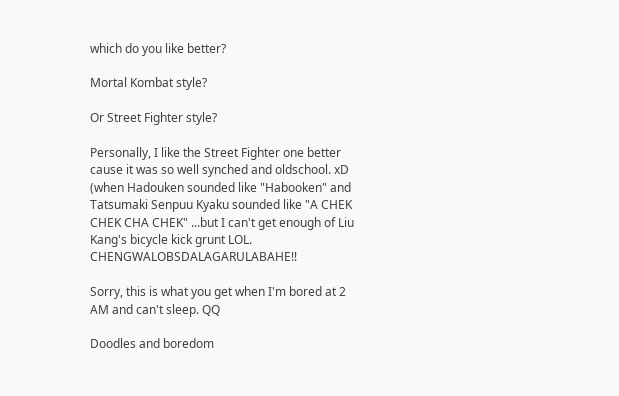which do you like better?

Mortal Kombat style?

Or Street Fighter style?

Personally, I like the Street Fighter one better cause it was so well synched and oldschool. xD (when Hadouken sounded like "Habooken" and Tatsumaki Senpuu Kyaku sounded like "A CHEK CHEK CHA CHEK" ...but I can't get enough of Liu Kang's bicycle kick grunt LOL. CHENGWALOBSDALAGARULABAHE!!

Sorry, this is what you get when I'm bored at 2 AM and can't sleep. QQ

Doodles and boredom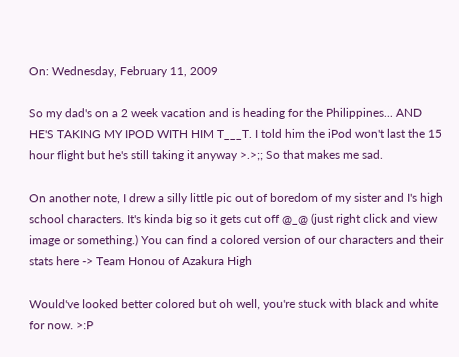On: Wednesday, February 11, 2009

So my dad's on a 2 week vacation and is heading for the Philippines... AND HE'S TAKING MY IPOD WITH HIM T___T. I told him the iPod won't last the 15 hour flight but he's still taking it anyway >.>;; So that makes me sad.

On another note, I drew a silly little pic out of boredom of my sister and I's high school characters. It's kinda big so it gets cut off @_@ (just right click and view image or something.) You can find a colored version of our characters and their stats here -> Team Honou of Azakura High

Would've looked better colored but oh well, you're stuck with black and white for now. >:P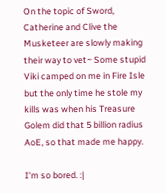On the topic of Sword, Catherine and Clive the Musketeer are slowly making their way to vet~ Some stupid Viki camped on me in Fire Isle but the only time he stole my kills was when his Treasure Golem did that 5 billion radius AoE, so that made me happy.

I'm so bored. :|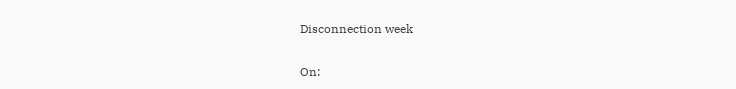Disconnection week

On: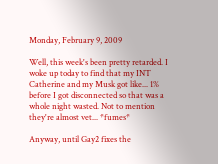Monday, February 9, 2009

Well, this week's been pretty retarded. I woke up today to find that my INT Catherine and my Musk got like... 1% before I got disconnected so that was a whole night wasted. Not to mention they're almost vet... *fumes*

Anyway, until Gay2 fixes the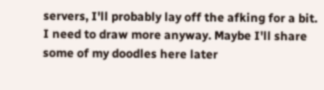servers, I'll probably lay off the afking for a bit. I need to draw more anyway. Maybe I'll share some of my doodles here later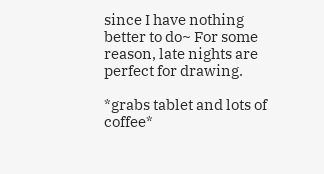since I have nothing better to do~ For some reason, late nights are perfect for drawing.

*grabs tablet and lots of coffee*